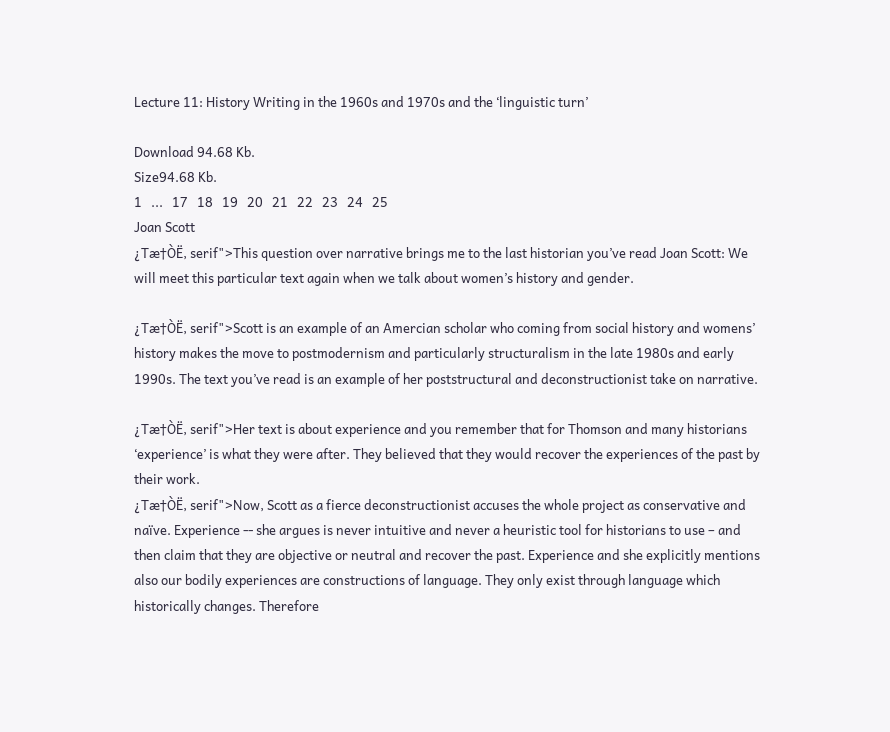Lecture 11: History Writing in the 1960s and 1970s and the ‘linguistic turn’

Download 94.68 Kb.
Size94.68 Kb.
1   ...   17   18   19   20   21   22   23   24   25
Joan Scott
¿Tæ†ÒË, serif">This question over narrative brings me to the last historian you’ve read Joan Scott: We will meet this particular text again when we talk about women’s history and gender.

¿Tæ†ÒË, serif">Scott is an example of an Amercian scholar who coming from social history and womens’ history makes the move to postmodernism and particularly structuralism in the late 1980s and early 1990s. The text you’ve read is an example of her poststructural and deconstructionist take on narrative.

¿Tæ†ÒË, serif">Her text is about experience and you remember that for Thomson and many historians ‘experience’ is what they were after. They believed that they would recover the experiences of the past by their work.
¿Tæ†ÒË, serif">Now, Scott as a fierce deconstructionist accuses the whole project as conservative and naïve. Experience -- she argues is never intuitive and never a heuristic tool for historians to use – and then claim that they are objective or neutral and recover the past. Experience and she explicitly mentions also our bodily experiences are constructions of language. They only exist through language which historically changes. Therefore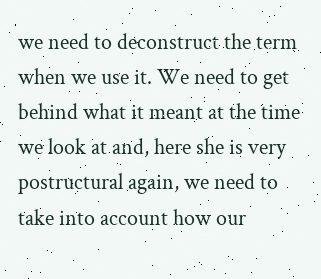we need to deconstruct the term when we use it. We need to get behind what it meant at the time we look at and, here she is very postructural again, we need to take into account how our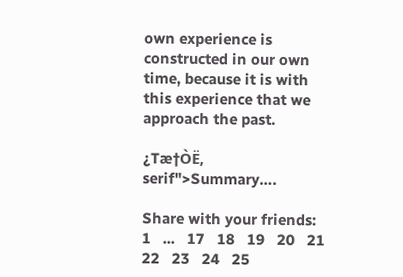own experience is constructed in our own time, because it is with this experience that we approach the past.

¿Tæ†ÒË, serif">Summary….

Share with your friends:
1   ...   17   18   19   20   21   22   23   24   25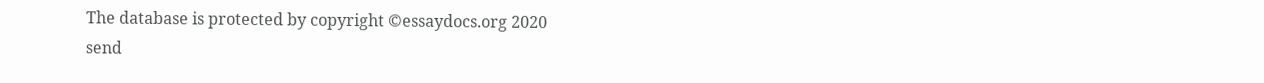The database is protected by copyright ©essaydocs.org 2020
send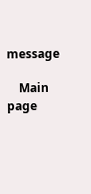message

    Main page